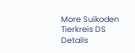More Suikoden Tierkreis DS Details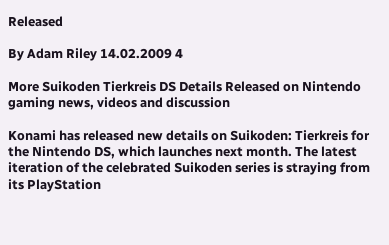Released

By Adam Riley 14.02.2009 4

More Suikoden Tierkreis DS Details Released on Nintendo gaming news, videos and discussion

Konami has released new details on Suikoden: Tierkreis for the Nintendo DS, which launches next month. The latest iteration of the celebrated Suikoden series is straying from its PlayStation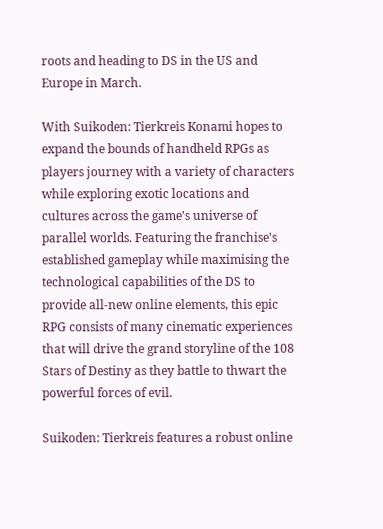roots and heading to DS in the US and Europe in March.

With Suikoden: Tierkreis Konami hopes to expand the bounds of handheld RPGs as players journey with a variety of characters while exploring exotic locations and cultures across the game's universe of parallel worlds. Featuring the franchise's established gameplay while maximising the technological capabilities of the DS to provide all-new online elements, this epic RPG consists of many cinematic experiences that will drive the grand storyline of the 108 Stars of Destiny as they battle to thwart the powerful forces of evil.

Suikoden: Tierkreis features a robust online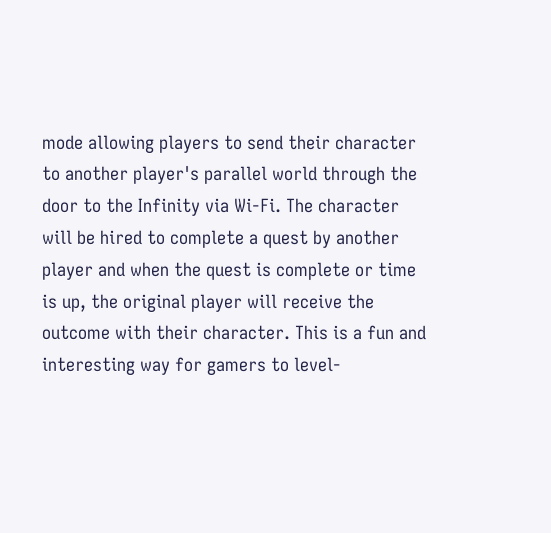mode allowing players to send their character to another player's parallel world through the door to the Infinity via Wi-Fi. The character will be hired to complete a quest by another player and when the quest is complete or time is up, the original player will receive the outcome with their character. This is a fun and interesting way for gamers to level-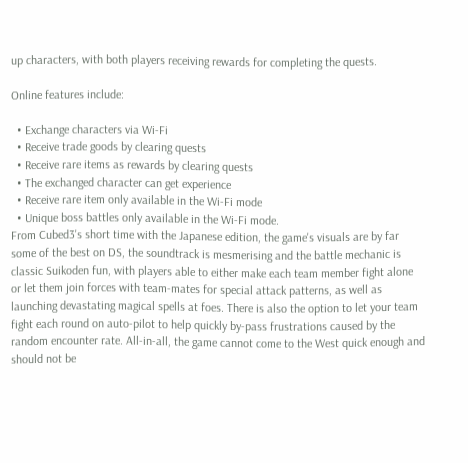up characters, with both players receiving rewards for completing the quests.

Online features include:

  • Exchange characters via Wi-Fi
  • Receive trade goods by clearing quests
  • Receive rare items as rewards by clearing quests
  • The exchanged character can get experience
  • Receive rare item only available in the Wi-Fi mode
  • Unique boss battles only available in the Wi-Fi mode.
From Cubed3's short time with the Japanese edition, the game's visuals are by far some of the best on DS, the soundtrack is mesmerising and the battle mechanic is classic Suikoden fun, with players able to either make each team member fight alone or let them join forces with team-mates for special attack patterns, as well as launching devastating magical spells at foes. There is also the option to let your team fight each round on auto-pilot to help quickly by-pass frustrations caused by the random encounter rate. All-in-all, the game cannot come to the West quick enough and should not be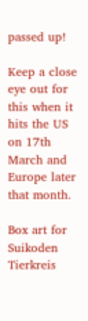passed up!

Keep a close eye out for this when it hits the US on 17th March and Europe later that month.

Box art for Suikoden Tierkreis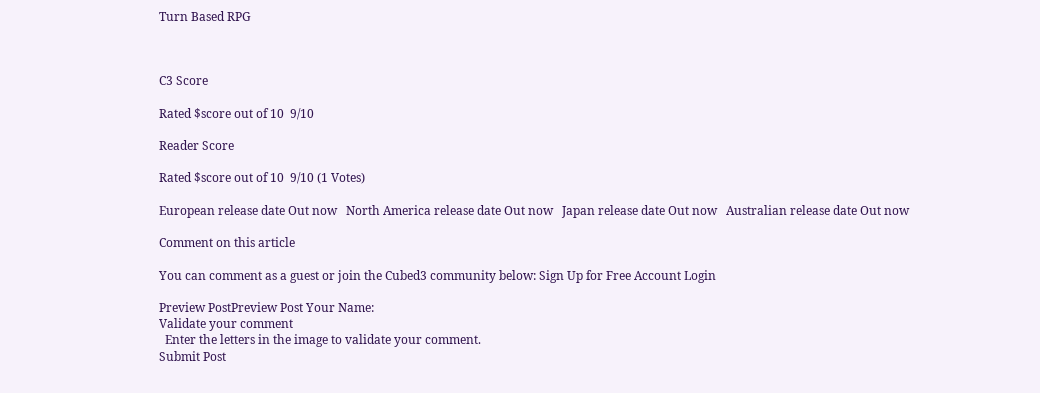Turn Based RPG



C3 Score

Rated $score out of 10  9/10

Reader Score

Rated $score out of 10  9/10 (1 Votes)

European release date Out now   North America release date Out now   Japan release date Out now   Australian release date Out now

Comment on this article

You can comment as a guest or join the Cubed3 community below: Sign Up for Free Account Login

Preview PostPreview Post Your Name:
Validate your comment
  Enter the letters in the image to validate your comment.
Submit Post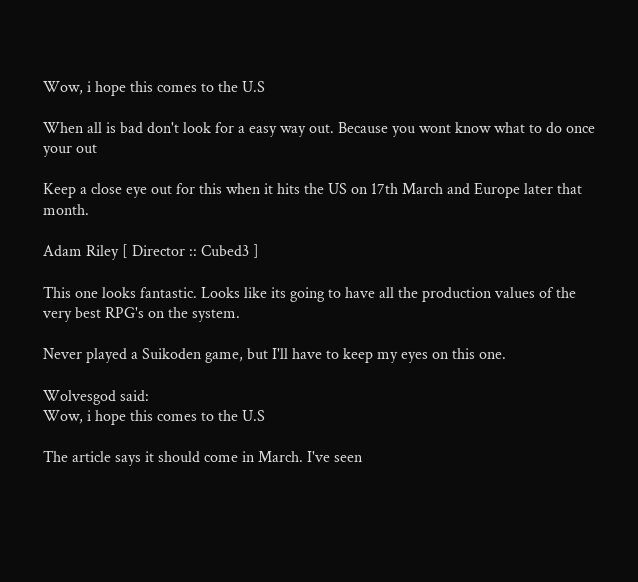Wow, i hope this comes to the U.S

When all is bad don't look for a easy way out. Because you wont know what to do once your out

Keep a close eye out for this when it hits the US on 17th March and Europe later that month.

Adam Riley [ Director :: Cubed3 ]

This one looks fantastic. Looks like its going to have all the production values of the very best RPG's on the system.

Never played a Suikoden game, but I'll have to keep my eyes on this one.

Wolvesgod said:
Wow, i hope this comes to the U.S

The article says it should come in March. I've seen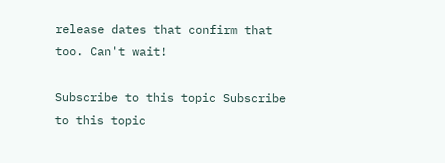release dates that confirm that too. Can't wait!

Subscribe to this topic Subscribe to this topic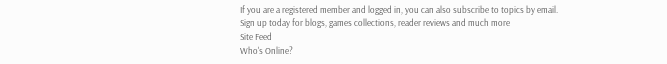If you are a registered member and logged in, you can also subscribe to topics by email.
Sign up today for blogs, games collections, reader reviews and much more
Site Feed
Who's Online?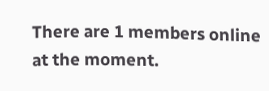There are 1 members online at the moment.